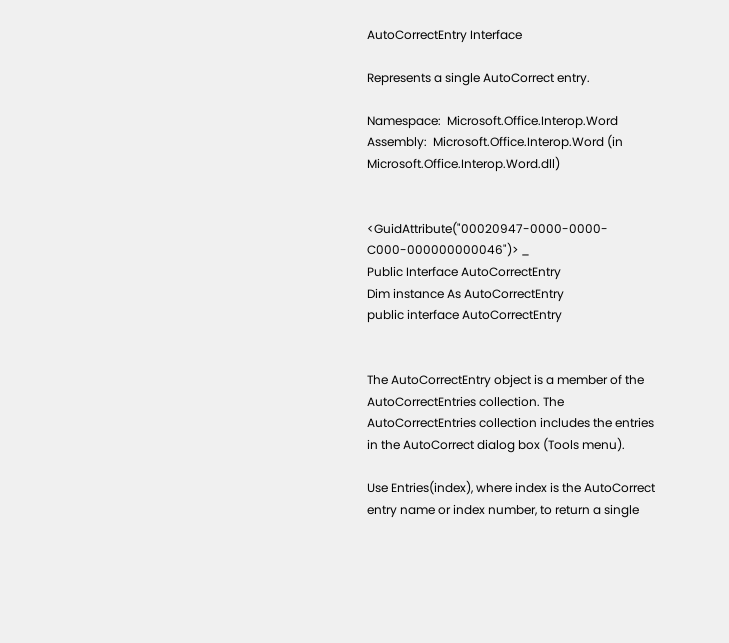AutoCorrectEntry Interface

Represents a single AutoCorrect entry.

Namespace:  Microsoft.Office.Interop.Word
Assembly:  Microsoft.Office.Interop.Word (in Microsoft.Office.Interop.Word.dll)


<GuidAttribute("00020947-0000-0000-C000-000000000046")> _
Public Interface AutoCorrectEntry
Dim instance As AutoCorrectEntry
public interface AutoCorrectEntry


The AutoCorrectEntry object is a member of the AutoCorrectEntries collection. The AutoCorrectEntries collection includes the entries in the AutoCorrect dialog box (Tools menu).

Use Entries(index), where index is the AutoCorrect entry name or index number, to return a single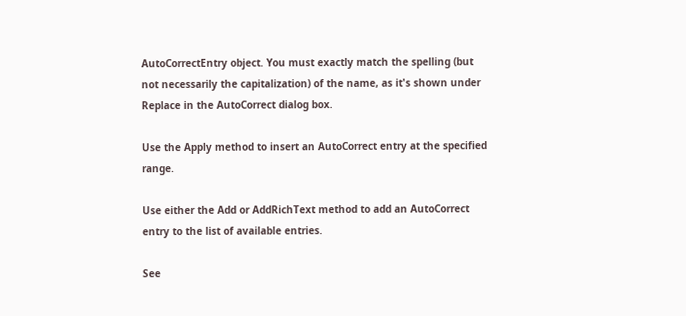AutoCorrectEntry object. You must exactly match the spelling (but not necessarily the capitalization) of the name, as it's shown under Replace in the AutoCorrect dialog box.

Use the Apply method to insert an AutoCorrect entry at the specified range.

Use either the Add or AddRichText method to add an AutoCorrect entry to the list of available entries.

See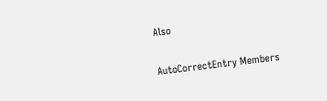Also


AutoCorrectEntry Members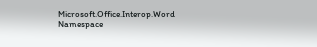Microsoft.Office.Interop.Word Namespace